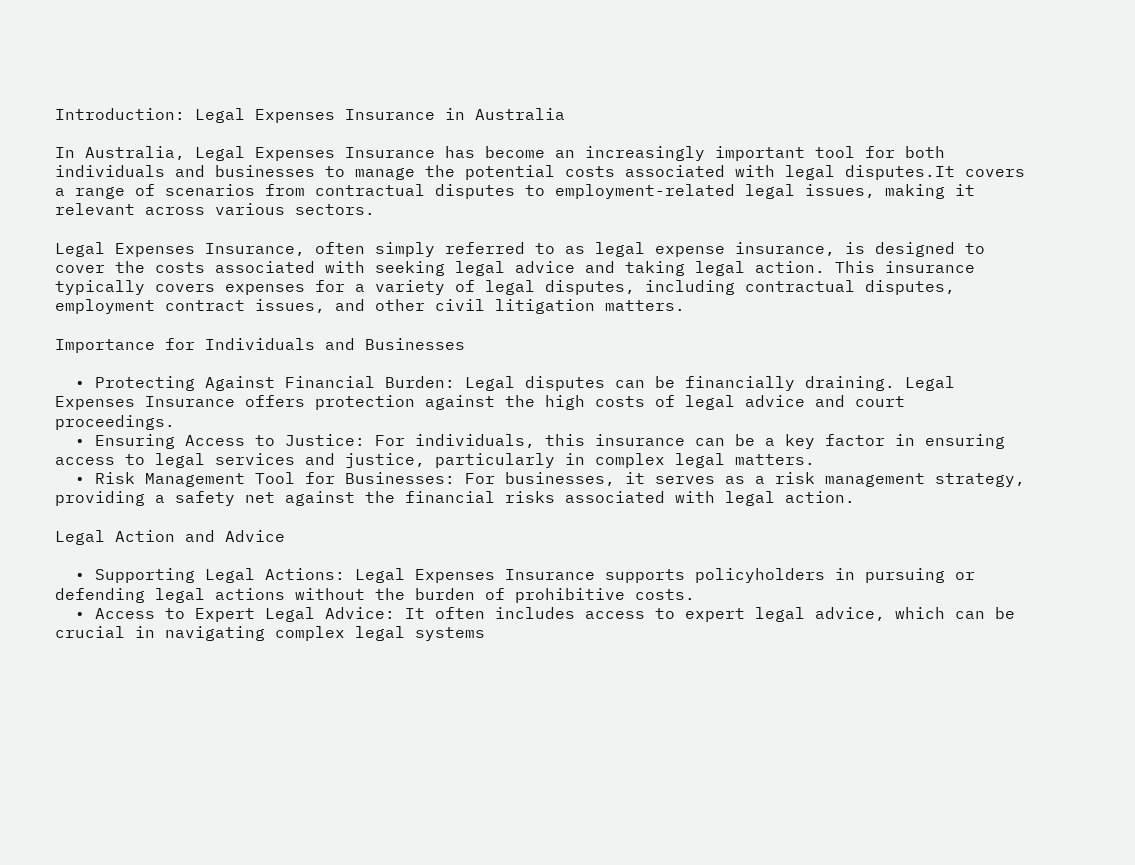Introduction: Legal Expenses Insurance in Australia

In Australia, Legal Expenses Insurance has become an increasingly important tool for both individuals and businesses to manage the potential costs associated with legal disputes.It covers a range of scenarios from contractual disputes to employment-related legal issues, making it relevant across various sectors.

Legal Expenses Insurance, often simply referred to as legal expense insurance, is designed to cover the costs associated with seeking legal advice and taking legal action. This insurance typically covers expenses for a variety of legal disputes, including contractual disputes, employment contract issues, and other civil litigation matters.

Importance for Individuals and Businesses

  • Protecting Against Financial Burden: Legal disputes can be financially draining. Legal Expenses Insurance offers protection against the high costs of legal advice and court proceedings.
  • Ensuring Access to Justice: For individuals, this insurance can be a key factor in ensuring access to legal services and justice, particularly in complex legal matters.
  • Risk Management Tool for Businesses: For businesses, it serves as a risk management strategy, providing a safety net against the financial risks associated with legal action.

Legal Action and Advice

  • Supporting Legal Actions: Legal Expenses Insurance supports policyholders in pursuing or defending legal actions without the burden of prohibitive costs.
  • Access to Expert Legal Advice: It often includes access to expert legal advice, which can be crucial in navigating complex legal systems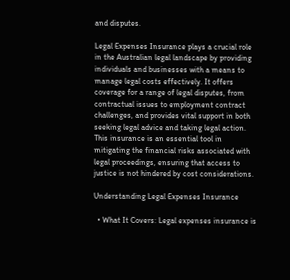and disputes.

Legal Expenses Insurance plays a crucial role in the Australian legal landscape by providing individuals and businesses with a means to manage legal costs effectively. It offers coverage for a range of legal disputes, from contractual issues to employment contract challenges, and provides vital support in both seeking legal advice and taking legal action. This insurance is an essential tool in mitigating the financial risks associated with legal proceedings, ensuring that access to justice is not hindered by cost considerations.

Understanding Legal Expenses Insurance

  • What It Covers: Legal expenses insurance is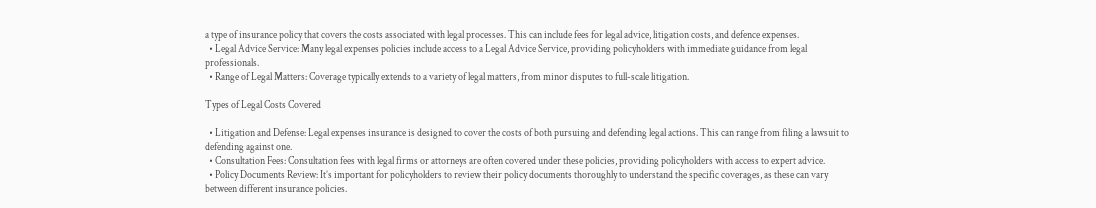a type of insurance policy that covers the costs associated with legal processes. This can include fees for legal advice, litigation costs, and defence expenses.
  • Legal Advice Service: Many legal expenses policies include access to a Legal Advice Service, providing policyholders with immediate guidance from legal professionals.
  • Range of Legal Matters: Coverage typically extends to a variety of legal matters, from minor disputes to full-scale litigation.

Types of Legal Costs Covered

  • Litigation and Defense: Legal expenses insurance is designed to cover the costs of both pursuing and defending legal actions. This can range from filing a lawsuit to defending against one.
  • Consultation Fees: Consultation fees with legal firms or attorneys are often covered under these policies, providing policyholders with access to expert advice.
  • Policy Documents Review: It’s important for policyholders to review their policy documents thoroughly to understand the specific coverages, as these can vary between different insurance policies.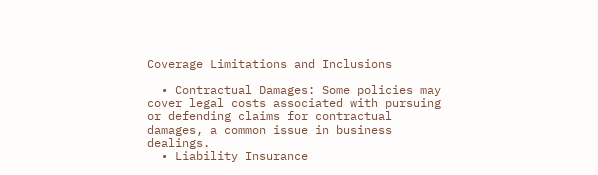Coverage Limitations and Inclusions

  • Contractual Damages: Some policies may cover legal costs associated with pursuing or defending claims for contractual damages, a common issue in business dealings.
  • Liability Insurance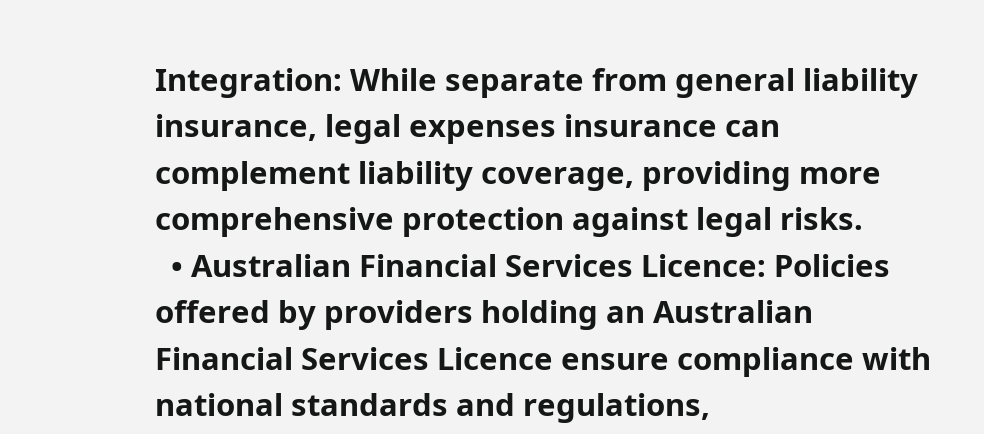Integration: While separate from general liability insurance, legal expenses insurance can complement liability coverage, providing more comprehensive protection against legal risks.
  • Australian Financial Services Licence: Policies offered by providers holding an Australian Financial Services Licence ensure compliance with national standards and regulations,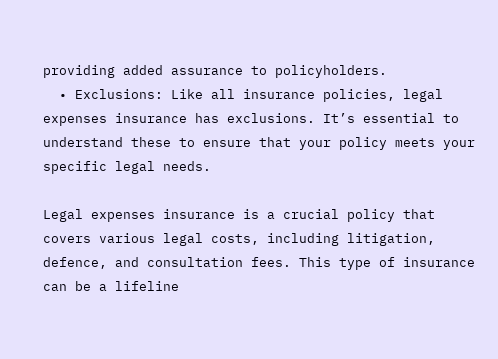providing added assurance to policyholders.
  • Exclusions: Like all insurance policies, legal expenses insurance has exclusions. It’s essential to understand these to ensure that your policy meets your specific legal needs.

Legal expenses insurance is a crucial policy that covers various legal costs, including litigation, defence, and consultation fees. This type of insurance can be a lifeline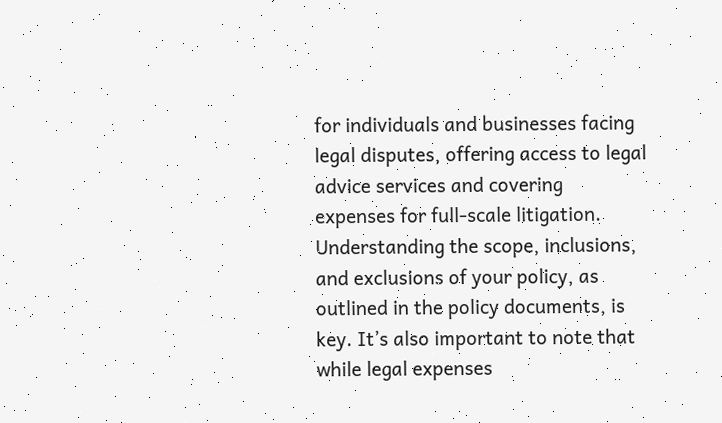for individuals and businesses facing legal disputes, offering access to legal advice services and covering expenses for full-scale litigation. Understanding the scope, inclusions, and exclusions of your policy, as outlined in the policy documents, is key. It’s also important to note that while legal expenses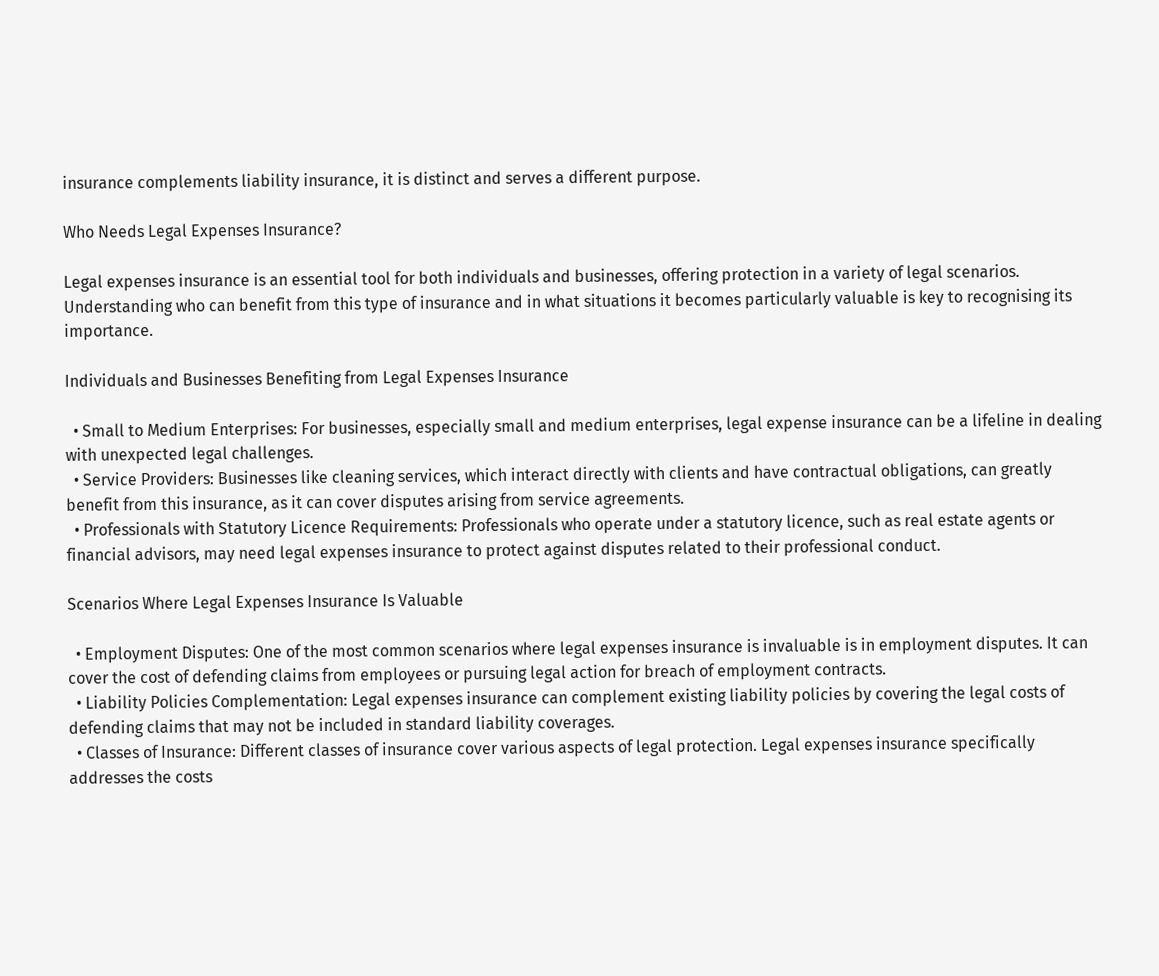insurance complements liability insurance, it is distinct and serves a different purpose.

Who Needs Legal Expenses Insurance?

Legal expenses insurance is an essential tool for both individuals and businesses, offering protection in a variety of legal scenarios. Understanding who can benefit from this type of insurance and in what situations it becomes particularly valuable is key to recognising its importance.

Individuals and Businesses Benefiting from Legal Expenses Insurance

  • Small to Medium Enterprises: For businesses, especially small and medium enterprises, legal expense insurance can be a lifeline in dealing with unexpected legal challenges.
  • Service Providers: Businesses like cleaning services, which interact directly with clients and have contractual obligations, can greatly benefit from this insurance, as it can cover disputes arising from service agreements.
  • Professionals with Statutory Licence Requirements: Professionals who operate under a statutory licence, such as real estate agents or financial advisors, may need legal expenses insurance to protect against disputes related to their professional conduct.

Scenarios Where Legal Expenses Insurance Is Valuable

  • Employment Disputes: One of the most common scenarios where legal expenses insurance is invaluable is in employment disputes. It can cover the cost of defending claims from employees or pursuing legal action for breach of employment contracts.
  • Liability Policies Complementation: Legal expenses insurance can complement existing liability policies by covering the legal costs of defending claims that may not be included in standard liability coverages.
  • Classes of Insurance: Different classes of insurance cover various aspects of legal protection. Legal expenses insurance specifically addresses the costs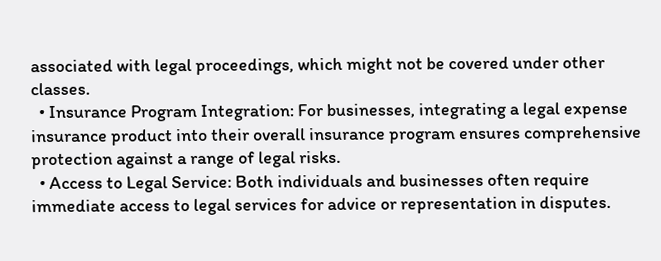associated with legal proceedings, which might not be covered under other classes.
  • Insurance Program Integration: For businesses, integrating a legal expense insurance product into their overall insurance program ensures comprehensive protection against a range of legal risks.
  • Access to Legal Service: Both individuals and businesses often require immediate access to legal services for advice or representation in disputes.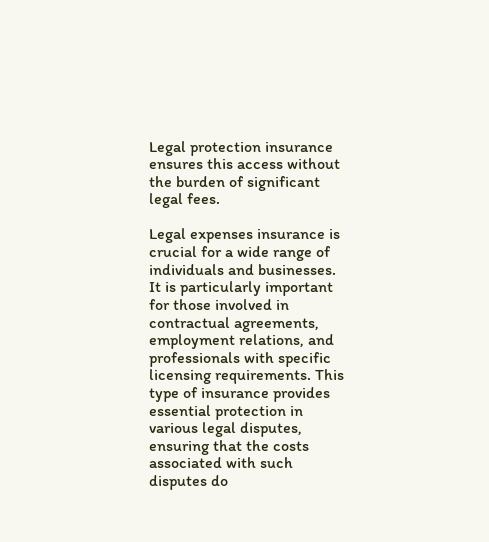Legal protection insurance ensures this access without the burden of significant legal fees.

Legal expenses insurance is crucial for a wide range of individuals and businesses. It is particularly important for those involved in contractual agreements, employment relations, and professionals with specific licensing requirements. This type of insurance provides essential protection in various legal disputes, ensuring that the costs associated with such disputes do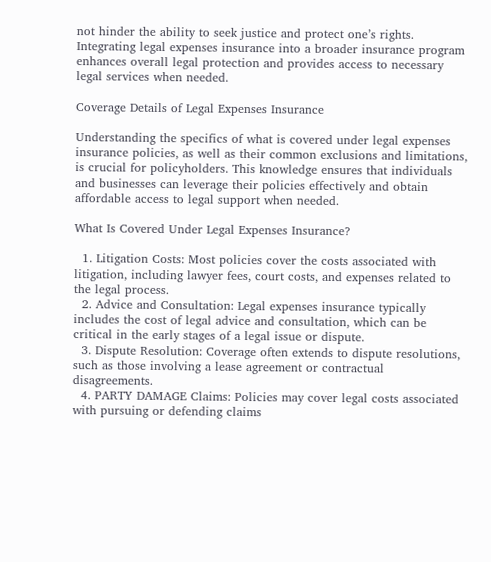not hinder the ability to seek justice and protect one’s rights. Integrating legal expenses insurance into a broader insurance program enhances overall legal protection and provides access to necessary legal services when needed.

Coverage Details of Legal Expenses Insurance

Understanding the specifics of what is covered under legal expenses insurance policies, as well as their common exclusions and limitations, is crucial for policyholders. This knowledge ensures that individuals and businesses can leverage their policies effectively and obtain affordable access to legal support when needed.

What Is Covered Under Legal Expenses Insurance?

  1. Litigation Costs: Most policies cover the costs associated with litigation, including lawyer fees, court costs, and expenses related to the legal process.
  2. Advice and Consultation: Legal expenses insurance typically includes the cost of legal advice and consultation, which can be critical in the early stages of a legal issue or dispute.
  3. Dispute Resolution: Coverage often extends to dispute resolutions, such as those involving a lease agreement or contractual disagreements.
  4. PARTY DAMAGE Claims: Policies may cover legal costs associated with pursuing or defending claims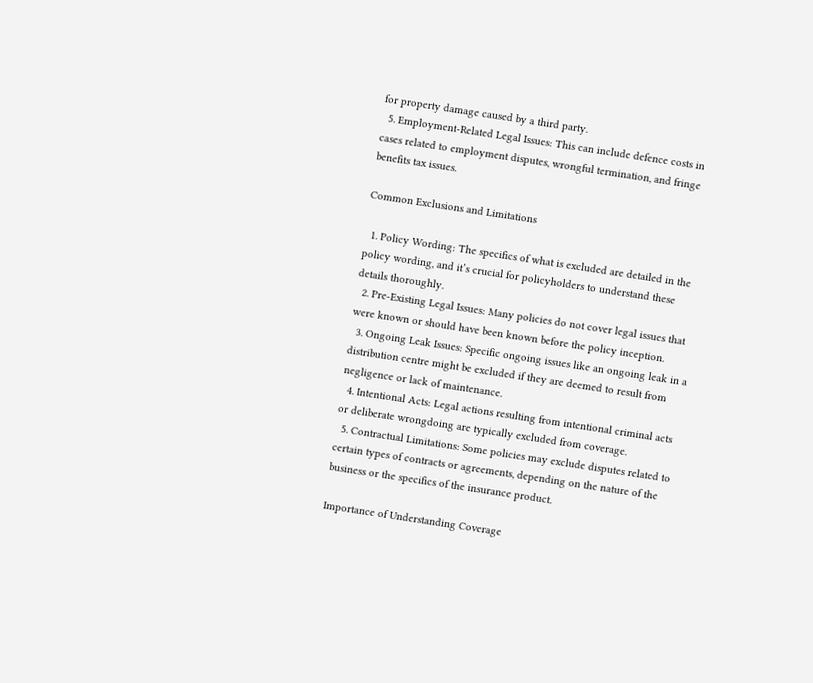for property damage caused by a third party.
  5. Employment-Related Legal Issues: This can include defence costs in cases related to employment disputes, wrongful termination, and fringe benefits tax issues.

Common Exclusions and Limitations

  1. Policy Wording: The specifics of what is excluded are detailed in the policy wording, and it’s crucial for policyholders to understand these details thoroughly.
  2. Pre-Existing Legal Issues: Many policies do not cover legal issues that were known or should have been known before the policy inception.
  3. Ongoing Leak Issues: Specific ongoing issues like an ongoing leak in a distribution centre might be excluded if they are deemed to result from negligence or lack of maintenance.
  4. Intentional Acts: Legal actions resulting from intentional criminal acts or deliberate wrongdoing are typically excluded from coverage.
  5. Contractual Limitations: Some policies may exclude disputes related to certain types of contracts or agreements, depending on the nature of the business or the specifics of the insurance product.

Importance of Understanding Coverage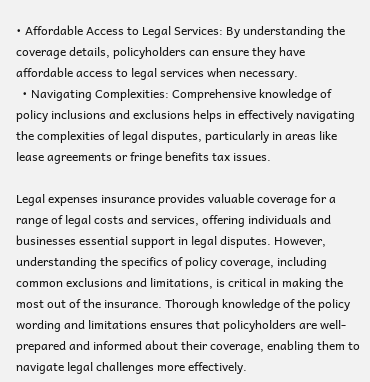• Affordable Access to Legal Services: By understanding the coverage details, policyholders can ensure they have affordable access to legal services when necessary.
  • Navigating Complexities: Comprehensive knowledge of policy inclusions and exclusions helps in effectively navigating the complexities of legal disputes, particularly in areas like lease agreements or fringe benefits tax issues.

Legal expenses insurance provides valuable coverage for a range of legal costs and services, offering individuals and businesses essential support in legal disputes. However, understanding the specifics of policy coverage, including common exclusions and limitations, is critical in making the most out of the insurance. Thorough knowledge of the policy wording and limitations ensures that policyholders are well-prepared and informed about their coverage, enabling them to navigate legal challenges more effectively.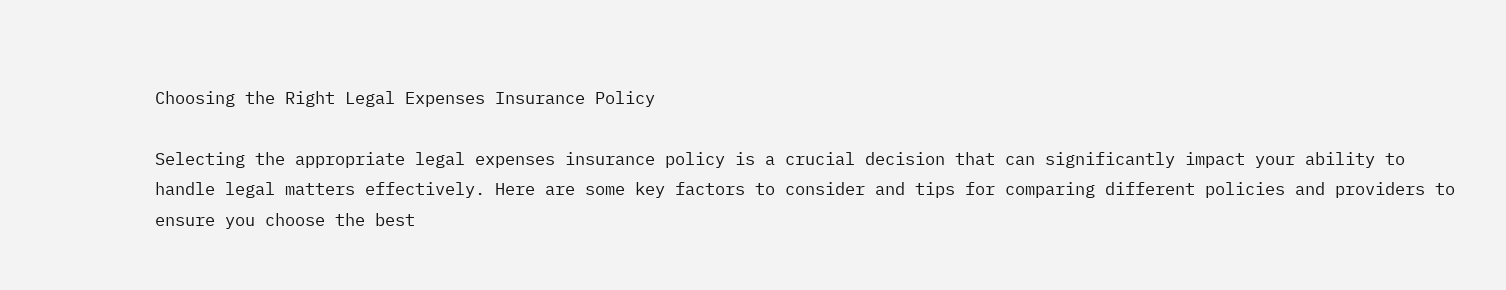Choosing the Right Legal Expenses Insurance Policy

Selecting the appropriate legal expenses insurance policy is a crucial decision that can significantly impact your ability to handle legal matters effectively. Here are some key factors to consider and tips for comparing different policies and providers to ensure you choose the best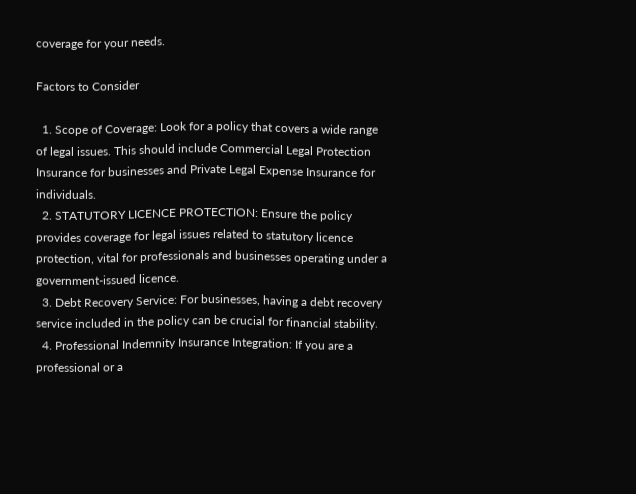coverage for your needs.

Factors to Consider

  1. Scope of Coverage: Look for a policy that covers a wide range of legal issues. This should include Commercial Legal Protection Insurance for businesses and Private Legal Expense Insurance for individuals.
  2. STATUTORY LICENCE PROTECTION: Ensure the policy provides coverage for legal issues related to statutory licence protection, vital for professionals and businesses operating under a government-issued licence.
  3. Debt Recovery Service: For businesses, having a debt recovery service included in the policy can be crucial for financial stability.
  4. Professional Indemnity Insurance Integration: If you are a professional or a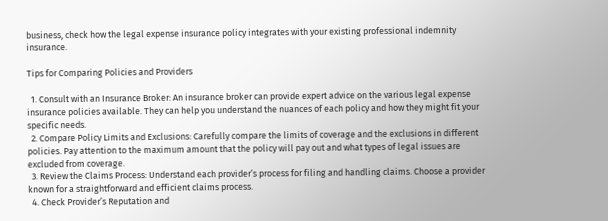business, check how the legal expense insurance policy integrates with your existing professional indemnity insurance.

Tips for Comparing Policies and Providers

  1. Consult with an Insurance Broker: An insurance broker can provide expert advice on the various legal expense insurance policies available. They can help you understand the nuances of each policy and how they might fit your specific needs.
  2. Compare Policy Limits and Exclusions: Carefully compare the limits of coverage and the exclusions in different policies. Pay attention to the maximum amount that the policy will pay out and what types of legal issues are excluded from coverage.
  3. Review the Claims Process: Understand each provider’s process for filing and handling claims. Choose a provider known for a straightforward and efficient claims process.
  4. Check Provider’s Reputation and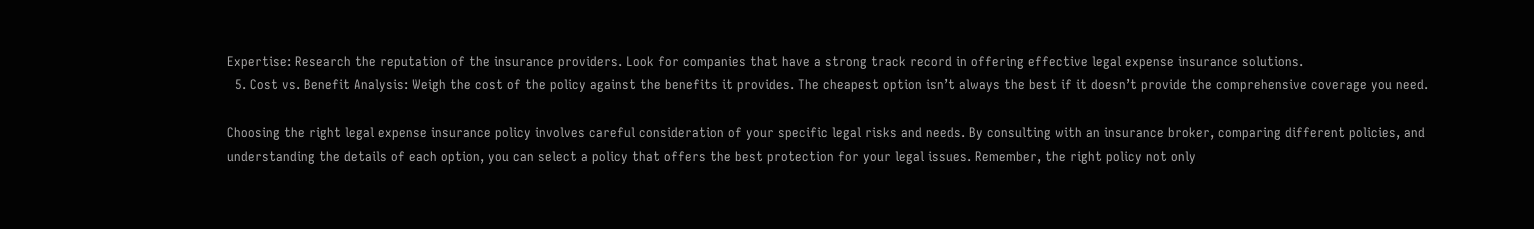Expertise: Research the reputation of the insurance providers. Look for companies that have a strong track record in offering effective legal expense insurance solutions.
  5. Cost vs. Benefit Analysis: Weigh the cost of the policy against the benefits it provides. The cheapest option isn’t always the best if it doesn’t provide the comprehensive coverage you need.

Choosing the right legal expense insurance policy involves careful consideration of your specific legal risks and needs. By consulting with an insurance broker, comparing different policies, and understanding the details of each option, you can select a policy that offers the best protection for your legal issues. Remember, the right policy not only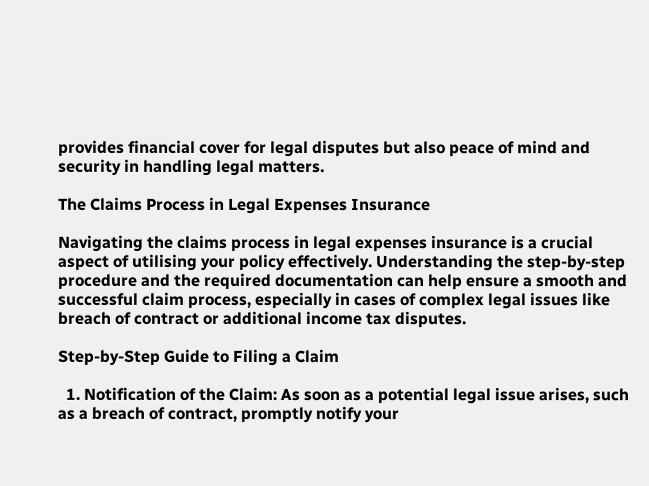provides financial cover for legal disputes but also peace of mind and security in handling legal matters.

The Claims Process in Legal Expenses Insurance

Navigating the claims process in legal expenses insurance is a crucial aspect of utilising your policy effectively. Understanding the step-by-step procedure and the required documentation can help ensure a smooth and successful claim process, especially in cases of complex legal issues like breach of contract or additional income tax disputes.

Step-by-Step Guide to Filing a Claim

  1. Notification of the Claim: As soon as a potential legal issue arises, such as a breach of contract, promptly notify your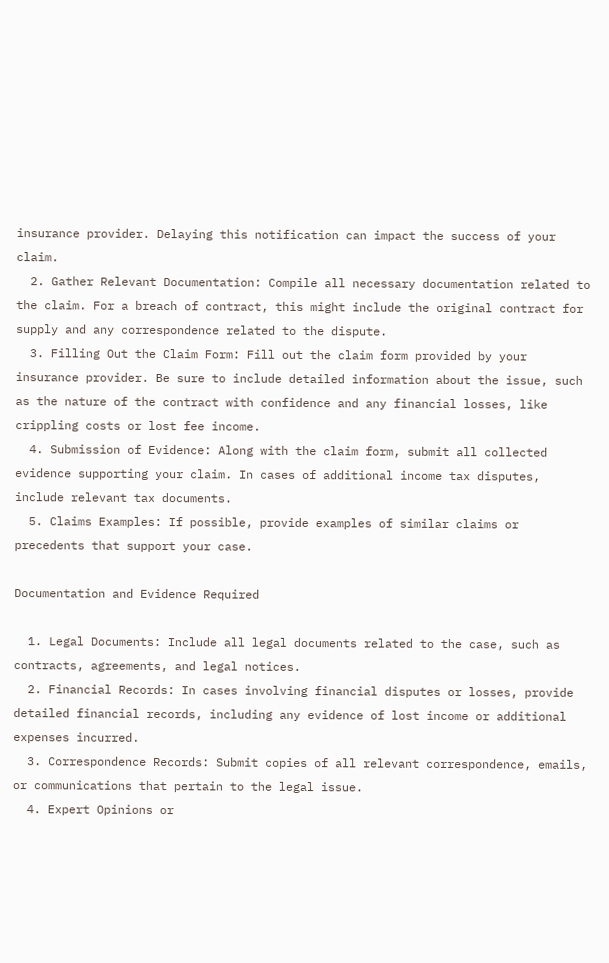insurance provider. Delaying this notification can impact the success of your claim.
  2. Gather Relevant Documentation: Compile all necessary documentation related to the claim. For a breach of contract, this might include the original contract for supply and any correspondence related to the dispute.
  3. Filling Out the Claim Form: Fill out the claim form provided by your insurance provider. Be sure to include detailed information about the issue, such as the nature of the contract with confidence and any financial losses, like crippling costs or lost fee income.
  4. Submission of Evidence: Along with the claim form, submit all collected evidence supporting your claim. In cases of additional income tax disputes, include relevant tax documents.
  5. Claims Examples: If possible, provide examples of similar claims or precedents that support your case.

Documentation and Evidence Required

  1. Legal Documents: Include all legal documents related to the case, such as contracts, agreements, and legal notices.
  2. Financial Records: In cases involving financial disputes or losses, provide detailed financial records, including any evidence of lost income or additional expenses incurred.
  3. Correspondence Records: Submit copies of all relevant correspondence, emails, or communications that pertain to the legal issue.
  4. Expert Opinions or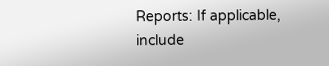Reports: If applicable, include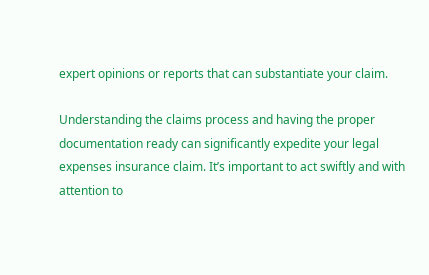expert opinions or reports that can substantiate your claim.

Understanding the claims process and having the proper documentation ready can significantly expedite your legal expenses insurance claim. It’s important to act swiftly and with attention to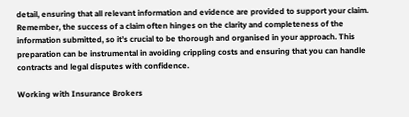detail, ensuring that all relevant information and evidence are provided to support your claim. Remember, the success of a claim often hinges on the clarity and completeness of the information submitted, so it’s crucial to be thorough and organised in your approach. This preparation can be instrumental in avoiding crippling costs and ensuring that you can handle contracts and legal disputes with confidence.

Working with Insurance Brokers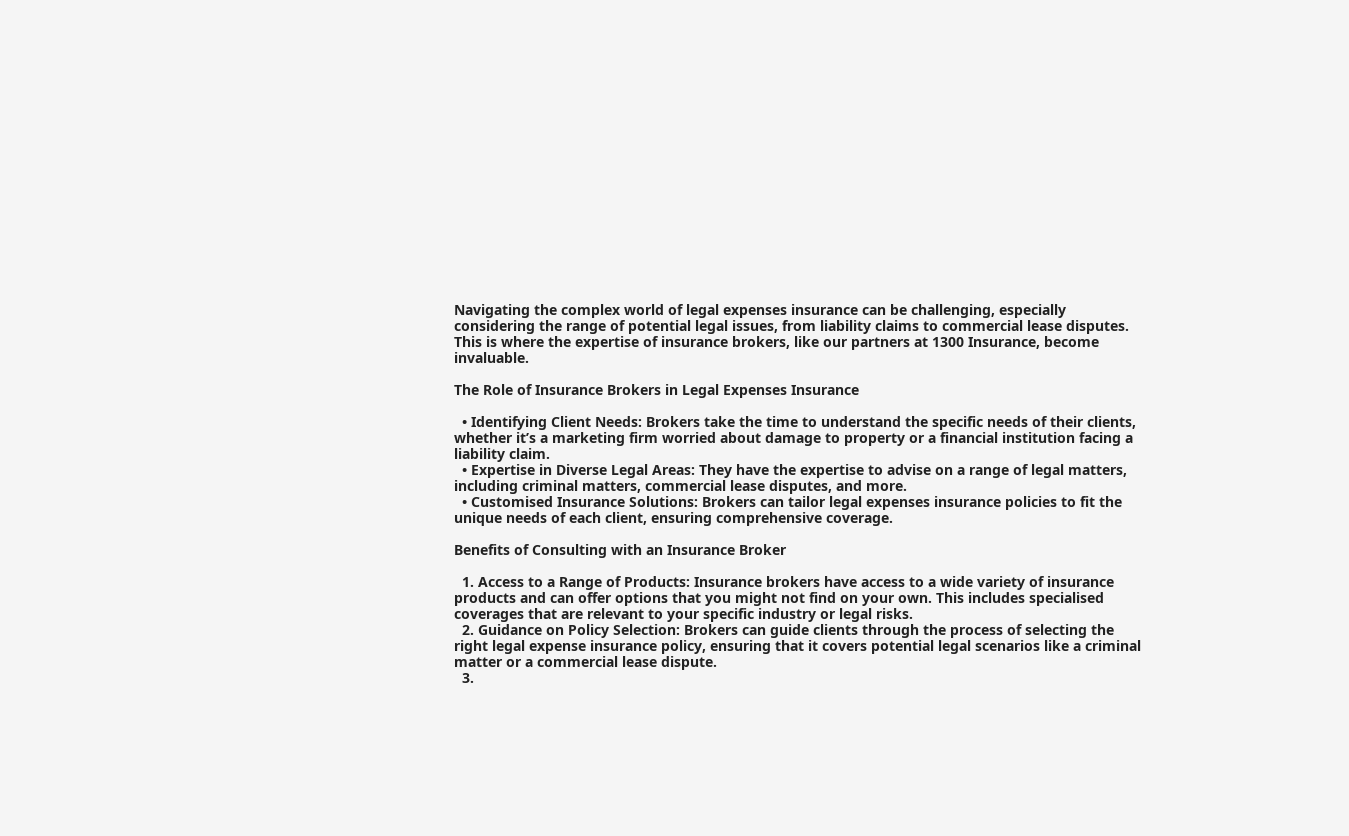Navigating the complex world of legal expenses insurance can be challenging, especially considering the range of potential legal issues, from liability claims to commercial lease disputes. This is where the expertise of insurance brokers, like our partners at 1300 Insurance, become invaluable.

The Role of Insurance Brokers in Legal Expenses Insurance

  • Identifying Client Needs: Brokers take the time to understand the specific needs of their clients, whether it’s a marketing firm worried about damage to property or a financial institution facing a liability claim.
  • Expertise in Diverse Legal Areas: They have the expertise to advise on a range of legal matters, including criminal matters, commercial lease disputes, and more.
  • Customised Insurance Solutions: Brokers can tailor legal expenses insurance policies to fit the unique needs of each client, ensuring comprehensive coverage.

Benefits of Consulting with an Insurance Broker

  1. Access to a Range of Products: Insurance brokers have access to a wide variety of insurance products and can offer options that you might not find on your own. This includes specialised coverages that are relevant to your specific industry or legal risks.
  2. Guidance on Policy Selection: Brokers can guide clients through the process of selecting the right legal expense insurance policy, ensuring that it covers potential legal scenarios like a criminal matter or a commercial lease dispute.
  3.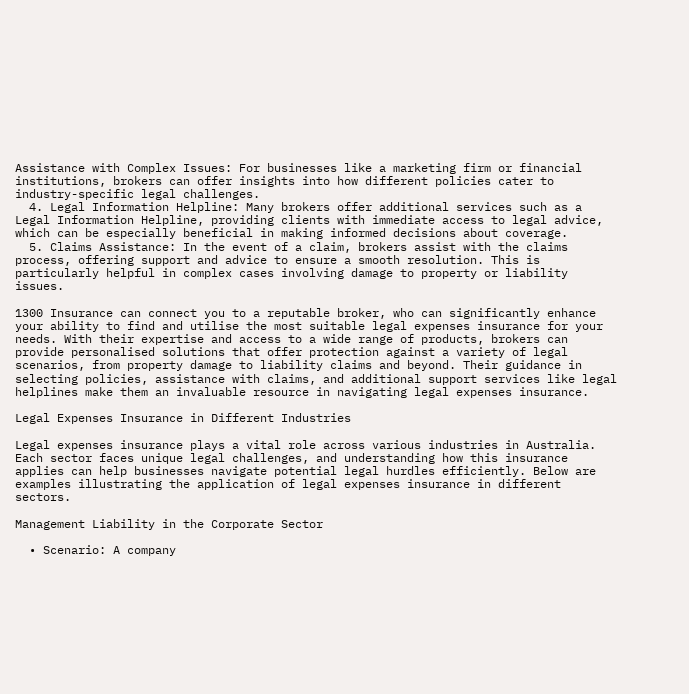Assistance with Complex Issues: For businesses like a marketing firm or financial institutions, brokers can offer insights into how different policies cater to industry-specific legal challenges.
  4. Legal Information Helpline: Many brokers offer additional services such as a Legal Information Helpline, providing clients with immediate access to legal advice, which can be especially beneficial in making informed decisions about coverage.
  5. Claims Assistance: In the event of a claim, brokers assist with the claims process, offering support and advice to ensure a smooth resolution. This is particularly helpful in complex cases involving damage to property or liability issues.

1300 Insurance can connect you to a reputable broker, who can significantly enhance your ability to find and utilise the most suitable legal expenses insurance for your needs. With their expertise and access to a wide range of products, brokers can provide personalised solutions that offer protection against a variety of legal scenarios, from property damage to liability claims and beyond. Their guidance in selecting policies, assistance with claims, and additional support services like legal helplines make them an invaluable resource in navigating legal expenses insurance.

Legal Expenses Insurance in Different Industries

Legal expenses insurance plays a vital role across various industries in Australia. Each sector faces unique legal challenges, and understanding how this insurance applies can help businesses navigate potential legal hurdles efficiently. Below are examples illustrating the application of legal expenses insurance in different sectors.

Management Liability in the Corporate Sector

  • Scenario: A company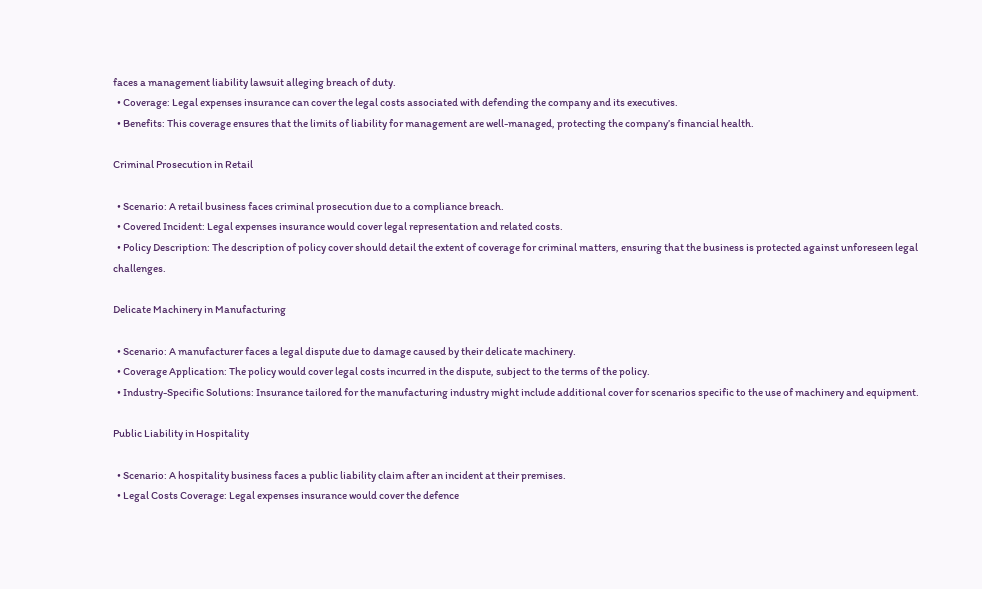faces a management liability lawsuit alleging breach of duty.
  • Coverage: Legal expenses insurance can cover the legal costs associated with defending the company and its executives.
  • Benefits: This coverage ensures that the limits of liability for management are well-managed, protecting the company’s financial health.

Criminal Prosecution in Retail

  • Scenario: A retail business faces criminal prosecution due to a compliance breach.
  • Covered Incident: Legal expenses insurance would cover legal representation and related costs.
  • Policy Description: The description of policy cover should detail the extent of coverage for criminal matters, ensuring that the business is protected against unforeseen legal challenges.

Delicate Machinery in Manufacturing

  • Scenario: A manufacturer faces a legal dispute due to damage caused by their delicate machinery.
  • Coverage Application: The policy would cover legal costs incurred in the dispute, subject to the terms of the policy.
  • Industry-Specific Solutions: Insurance tailored for the manufacturing industry might include additional cover for scenarios specific to the use of machinery and equipment.

Public Liability in Hospitality

  • Scenario: A hospitality business faces a public liability claim after an incident at their premises.
  • Legal Costs Coverage: Legal expenses insurance would cover the defence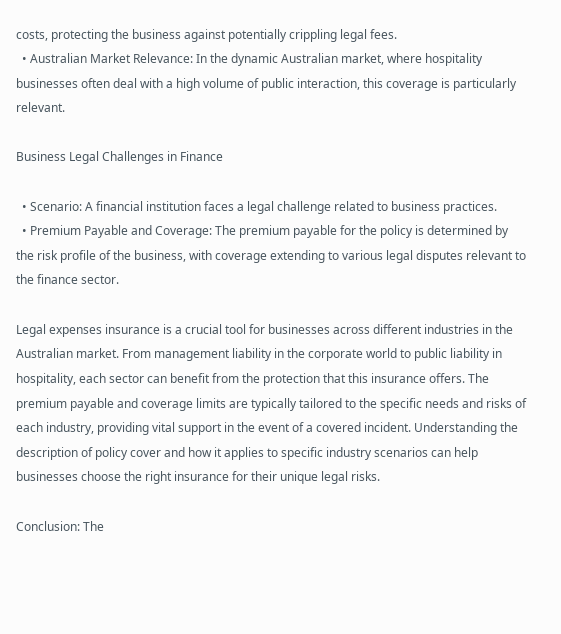costs, protecting the business against potentially crippling legal fees.
  • Australian Market Relevance: In the dynamic Australian market, where hospitality businesses often deal with a high volume of public interaction, this coverage is particularly relevant.

Business Legal Challenges in Finance

  • Scenario: A financial institution faces a legal challenge related to business practices.
  • Premium Payable and Coverage: The premium payable for the policy is determined by the risk profile of the business, with coverage extending to various legal disputes relevant to the finance sector.

Legal expenses insurance is a crucial tool for businesses across different industries in the Australian market. From management liability in the corporate world to public liability in hospitality, each sector can benefit from the protection that this insurance offers. The premium payable and coverage limits are typically tailored to the specific needs and risks of each industry, providing vital support in the event of a covered incident. Understanding the description of policy cover and how it applies to specific industry scenarios can help businesses choose the right insurance for their unique legal risks.

Conclusion: The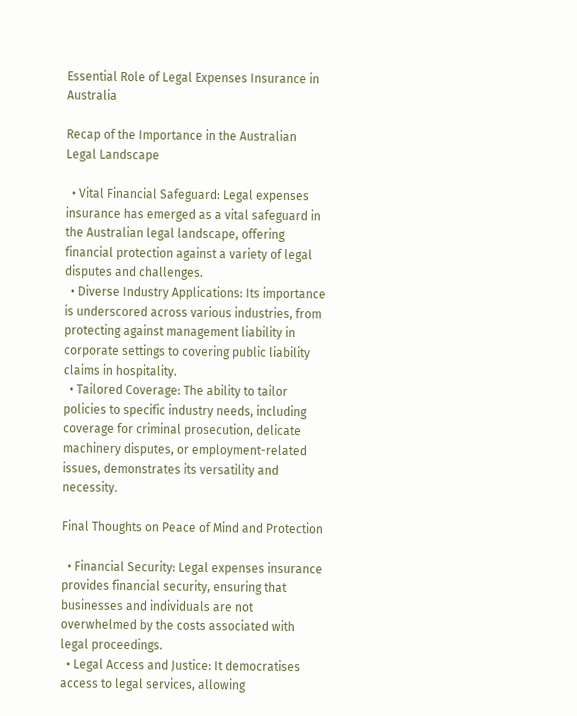Essential Role of Legal Expenses Insurance in Australia

Recap of the Importance in the Australian Legal Landscape

  • Vital Financial Safeguard: Legal expenses insurance has emerged as a vital safeguard in the Australian legal landscape, offering financial protection against a variety of legal disputes and challenges.
  • Diverse Industry Applications: Its importance is underscored across various industries, from protecting against management liability in corporate settings to covering public liability claims in hospitality.
  • Tailored Coverage: The ability to tailor policies to specific industry needs, including coverage for criminal prosecution, delicate machinery disputes, or employment-related issues, demonstrates its versatility and necessity.

Final Thoughts on Peace of Mind and Protection

  • Financial Security: Legal expenses insurance provides financial security, ensuring that businesses and individuals are not overwhelmed by the costs associated with legal proceedings.
  • Legal Access and Justice: It democratises access to legal services, allowing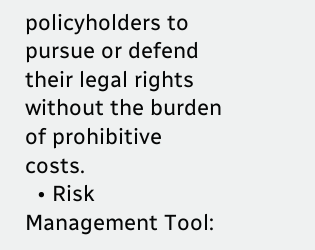policyholders to pursue or defend their legal rights without the burden of prohibitive costs.
  • Risk Management Tool: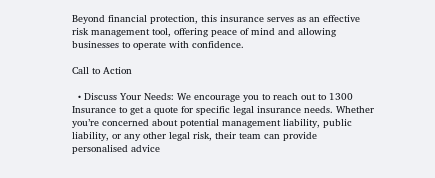Beyond financial protection, this insurance serves as an effective risk management tool, offering peace of mind and allowing businesses to operate with confidence.

Call to Action

  • Discuss Your Needs: We encourage you to reach out to 1300 Insurance to get a quote for specific legal insurance needs. Whether you’re concerned about potential management liability, public liability, or any other legal risk, their team can provide personalised advice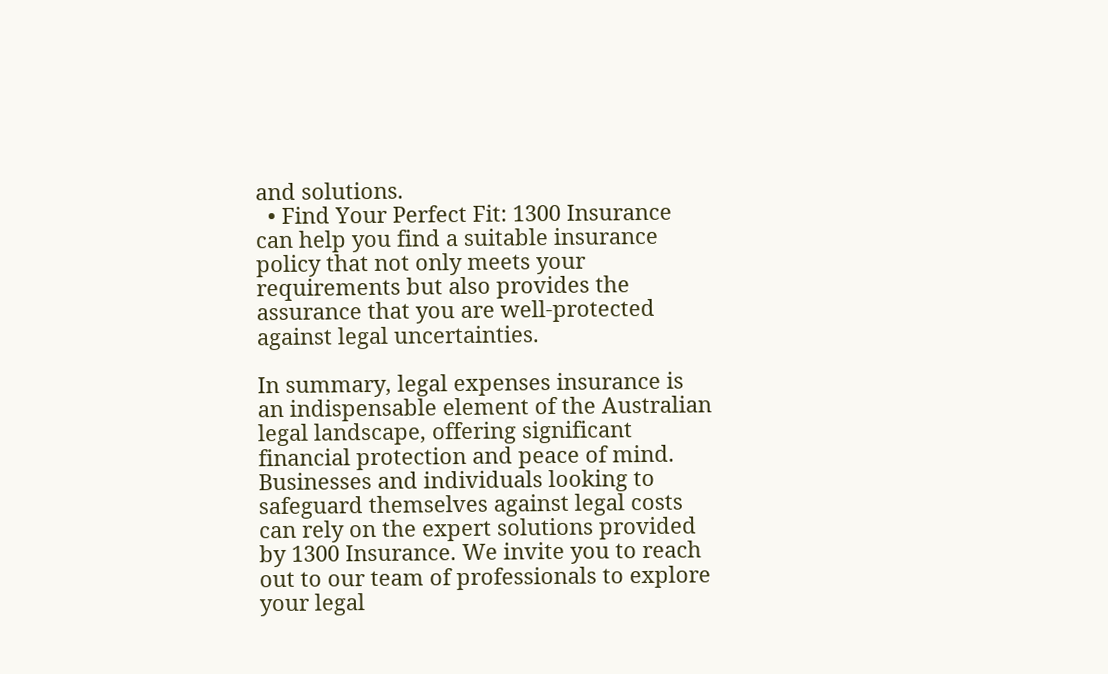and solutions.
  • Find Your Perfect Fit: 1300 Insurance can help you find a suitable insurance policy that not only meets your requirements but also provides the assurance that you are well-protected against legal uncertainties.

In summary, legal expenses insurance is an indispensable element of the Australian legal landscape, offering significant financial protection and peace of mind. Businesses and individuals looking to safeguard themselves against legal costs can rely on the expert solutions provided by 1300 Insurance. We invite you to reach out to our team of professionals to explore your legal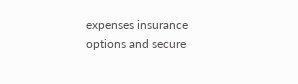expenses insurance options and secure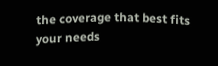the coverage that best fits your needs